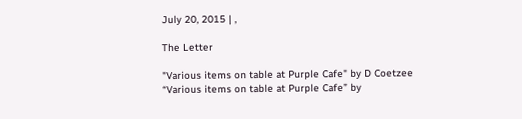July 20, 2015 | ,

The Letter

"Various items on table at Purple Cafe" by D Coetzee
“Various items on table at Purple Cafe” by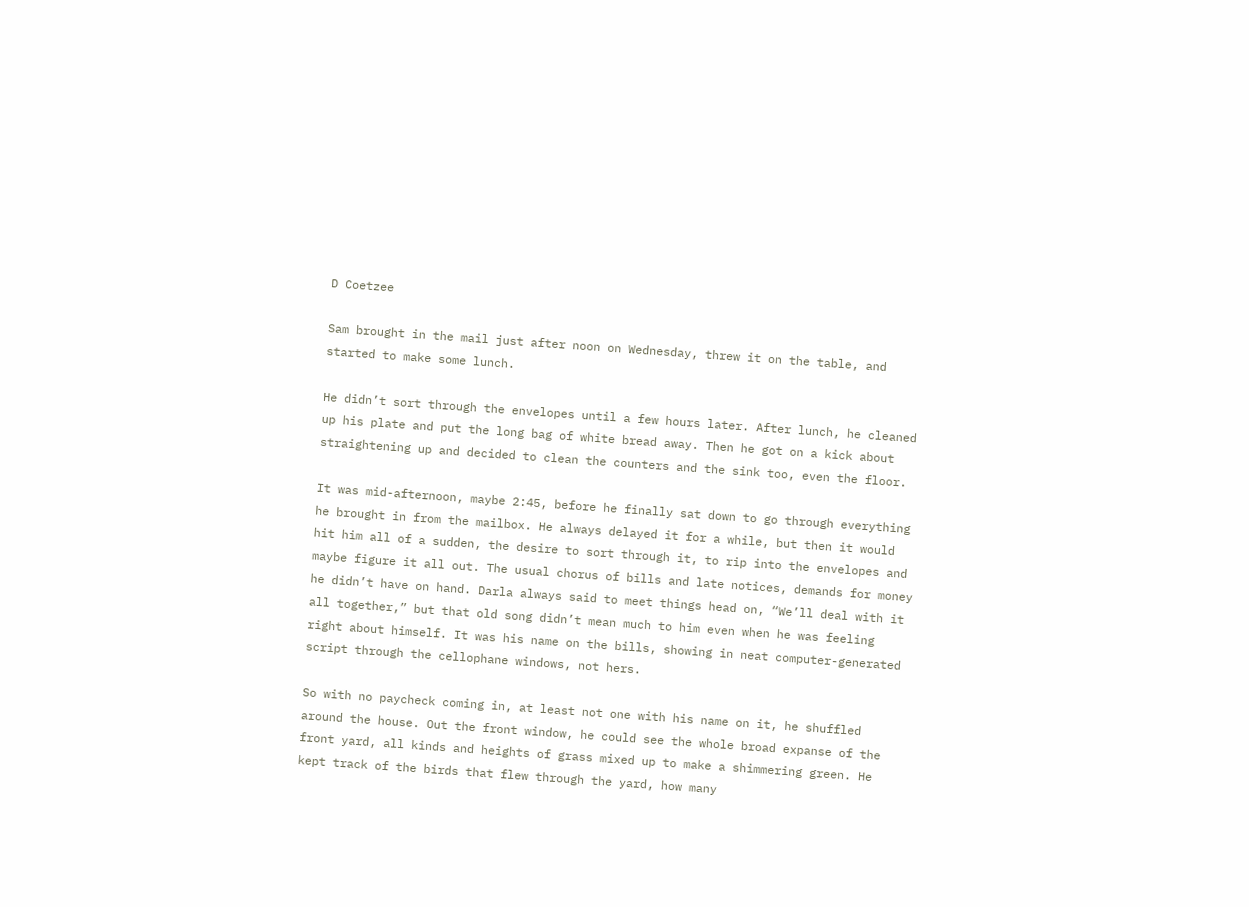D Coetzee

Sam brought in the mail just after noon on Wednesday, threw it on the table, and started to make some lunch.

He didn’t sort through the envelopes until a few hours later. After lunch, he cleaned up his plate and put the long bag of white bread away. Then he got on a kick about straightening up and decided to clean the counters and the sink too, even the floor.

It was mid-afternoon, maybe 2:45, before he finally sat down to go through everything he brought in from the mailbox. He always delayed it for a while, but then it would hit him all of a sudden, the desire to sort through it, to rip into the envelopes and maybe figure it all out. The usual chorus of bills and late notices, demands for money he didn’t have on hand. Darla always said to meet things head on, “We’ll deal with it all together,” but that old song didn’t mean much to him even when he was feeling right about himself. It was his name on the bills, showing in neat computer-generated script through the cellophane windows, not hers.

So with no paycheck coming in, at least not one with his name on it, he shuffled around the house. Out the front window, he could see the whole broad expanse of the front yard, all kinds and heights of grass mixed up to make a shimmering green. He kept track of the birds that flew through the yard, how many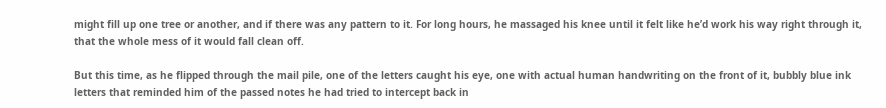might fill up one tree or another, and if there was any pattern to it. For long hours, he massaged his knee until it felt like he’d work his way right through it, that the whole mess of it would fall clean off.

But this time, as he flipped through the mail pile, one of the letters caught his eye, one with actual human handwriting on the front of it, bubbly blue ink letters that reminded him of the passed notes he had tried to intercept back in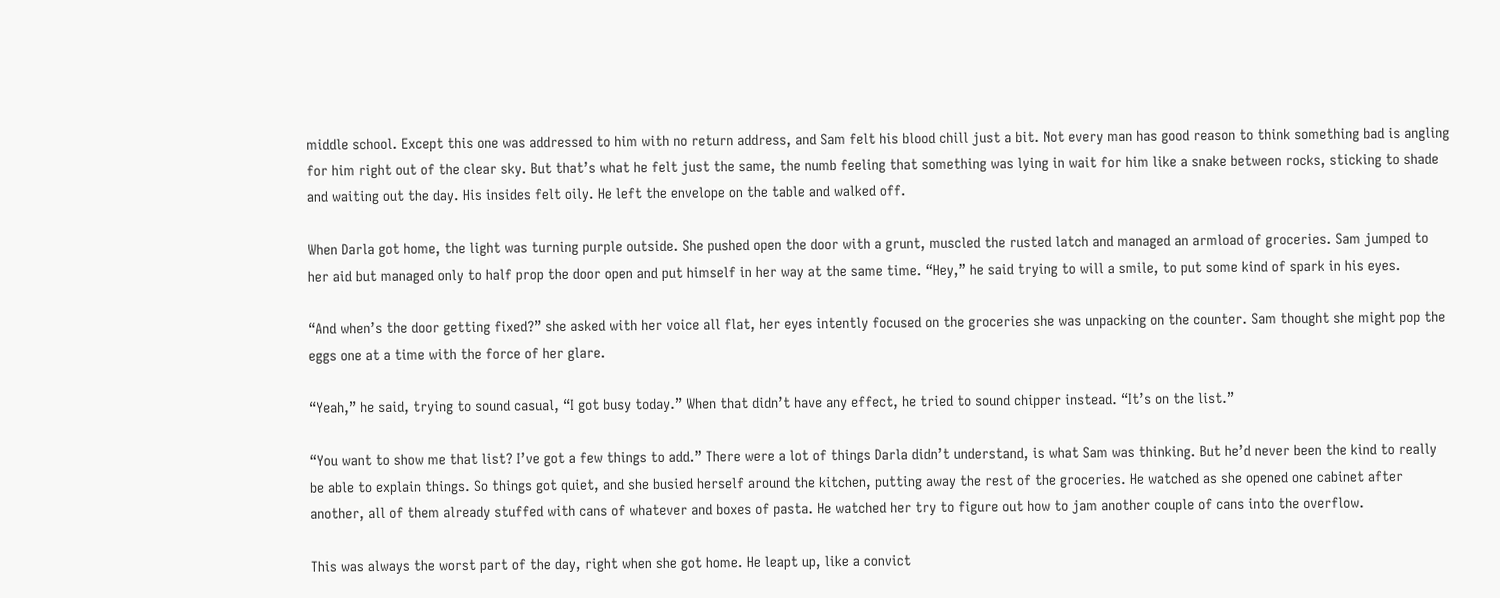middle school. Except this one was addressed to him with no return address, and Sam felt his blood chill just a bit. Not every man has good reason to think something bad is angling for him right out of the clear sky. But that’s what he felt just the same, the numb feeling that something was lying in wait for him like a snake between rocks, sticking to shade and waiting out the day. His insides felt oily. He left the envelope on the table and walked off.

When Darla got home, the light was turning purple outside. She pushed open the door with a grunt, muscled the rusted latch and managed an armload of groceries. Sam jumped to her aid but managed only to half prop the door open and put himself in her way at the same time. “Hey,” he said trying to will a smile, to put some kind of spark in his eyes.

“And when’s the door getting fixed?” she asked with her voice all flat, her eyes intently focused on the groceries she was unpacking on the counter. Sam thought she might pop the eggs one at a time with the force of her glare.

“Yeah,” he said, trying to sound casual, “I got busy today.” When that didn’t have any effect, he tried to sound chipper instead. “It’s on the list.”

“You want to show me that list? I’ve got a few things to add.” There were a lot of things Darla didn’t understand, is what Sam was thinking. But he’d never been the kind to really be able to explain things. So things got quiet, and she busied herself around the kitchen, putting away the rest of the groceries. He watched as she opened one cabinet after another, all of them already stuffed with cans of whatever and boxes of pasta. He watched her try to figure out how to jam another couple of cans into the overflow.

This was always the worst part of the day, right when she got home. He leapt up, like a convict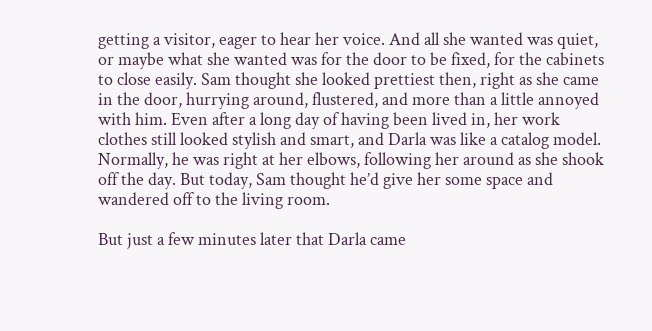getting a visitor, eager to hear her voice. And all she wanted was quiet, or maybe what she wanted was for the door to be fixed, for the cabinets to close easily. Sam thought she looked prettiest then, right as she came in the door, hurrying around, flustered, and more than a little annoyed with him. Even after a long day of having been lived in, her work clothes still looked stylish and smart, and Darla was like a catalog model. Normally, he was right at her elbows, following her around as she shook off the day. But today, Sam thought he’d give her some space and wandered off to the living room.

But just a few minutes later that Darla came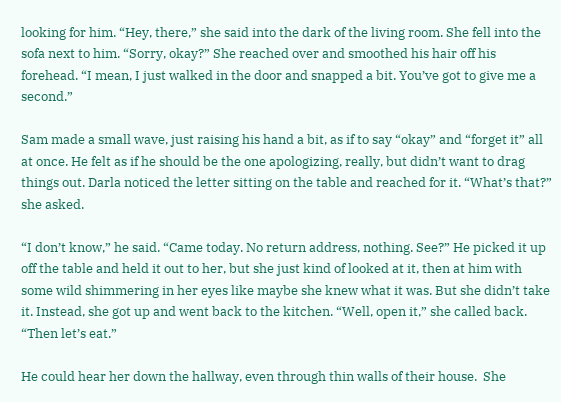looking for him. “Hey, there,” she said into the dark of the living room. She fell into the sofa next to him. “Sorry, okay?” She reached over and smoothed his hair off his forehead. “I mean, I just walked in the door and snapped a bit. You’ve got to give me a second.”

Sam made a small wave, just raising his hand a bit, as if to say “okay” and “forget it” all at once. He felt as if he should be the one apologizing, really, but didn’t want to drag things out. Darla noticed the letter sitting on the table and reached for it. “What’s that?” she asked.

“I don’t know,” he said. “Came today. No return address, nothing. See?” He picked it up off the table and held it out to her, but she just kind of looked at it, then at him with some wild shimmering in her eyes like maybe she knew what it was. But she didn’t take it. Instead, she got up and went back to the kitchen. “Well, open it,” she called back. “Then let’s eat.”

He could hear her down the hallway, even through thin walls of their house.  She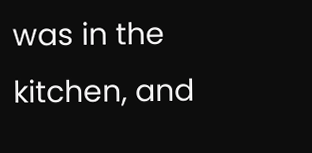was in the kitchen, and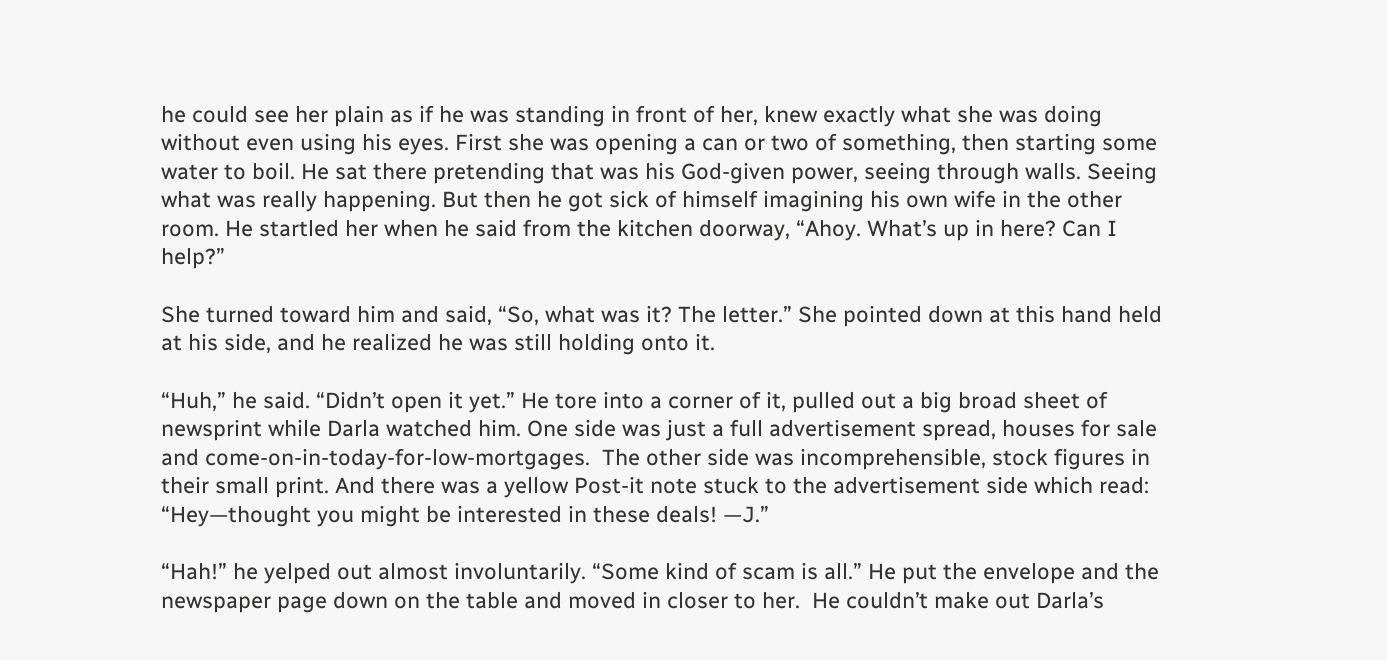he could see her plain as if he was standing in front of her, knew exactly what she was doing without even using his eyes. First she was opening a can or two of something, then starting some water to boil. He sat there pretending that was his God-given power, seeing through walls. Seeing what was really happening. But then he got sick of himself imagining his own wife in the other room. He startled her when he said from the kitchen doorway, “Ahoy. What’s up in here? Can I help?”

She turned toward him and said, “So, what was it? The letter.” She pointed down at this hand held at his side, and he realized he was still holding onto it.

“Huh,” he said. “Didn’t open it yet.” He tore into a corner of it, pulled out a big broad sheet of newsprint while Darla watched him. One side was just a full advertisement spread, houses for sale and come-on-in-today-for-low-mortgages.  The other side was incomprehensible, stock figures in their small print. And there was a yellow Post-it note stuck to the advertisement side which read: “Hey—thought you might be interested in these deals! —J.”

“Hah!” he yelped out almost involuntarily. “Some kind of scam is all.” He put the envelope and the newspaper page down on the table and moved in closer to her.  He couldn’t make out Darla’s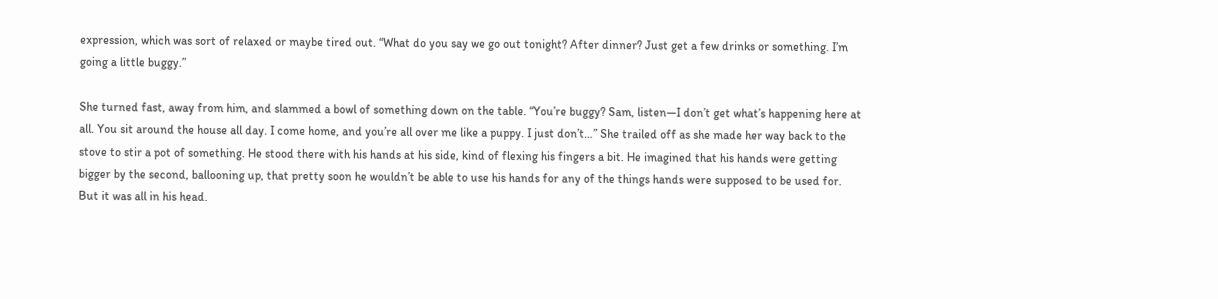expression, which was sort of relaxed or maybe tired out. “What do you say we go out tonight? After dinner? Just get a few drinks or something. I’m going a little buggy.”

She turned fast, away from him, and slammed a bowl of something down on the table. “You’re buggy? Sam, listen—I don’t get what’s happening here at all. You sit around the house all day. I come home, and you’re all over me like a puppy. I just don’t…” She trailed off as she made her way back to the stove to stir a pot of something. He stood there with his hands at his side, kind of flexing his fingers a bit. He imagined that his hands were getting bigger by the second, ballooning up, that pretty soon he wouldn’t be able to use his hands for any of the things hands were supposed to be used for. But it was all in his head.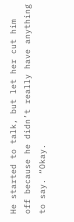He started to talk, but let her cut him off because he didn’t really have anything to say. “Okay.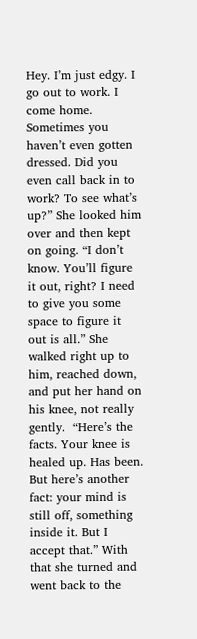Hey. I’m just edgy. I go out to work. I come home. Sometimes you haven’t even gotten dressed. Did you even call back in to work? To see what’s up?” She looked him over and then kept on going. “I don’t know. You’ll figure it out, right? I need to give you some space to figure it out is all.” She walked right up to him, reached down, and put her hand on his knee, not really gently.  “Here’s the facts. Your knee is healed up. Has been. But here’s another fact: your mind is still off, something inside it. But I accept that.” With that she turned and went back to the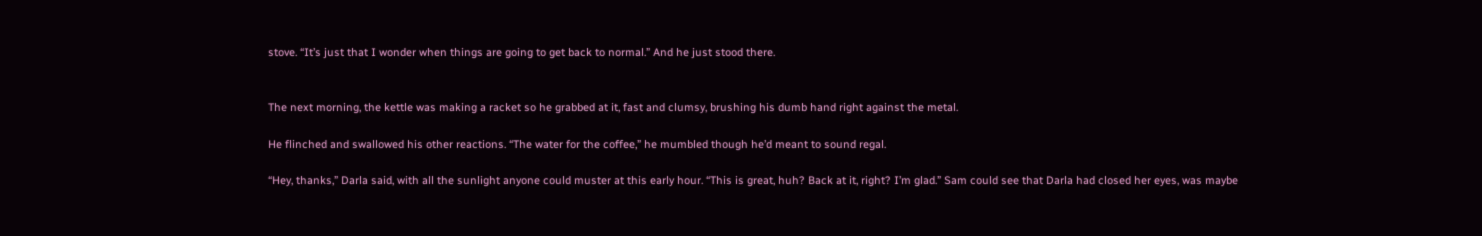stove. “It’s just that I wonder when things are going to get back to normal.” And he just stood there.


The next morning, the kettle was making a racket so he grabbed at it, fast and clumsy, brushing his dumb hand right against the metal.

He flinched and swallowed his other reactions. “The water for the coffee,” he mumbled though he’d meant to sound regal.

“Hey, thanks,” Darla said, with all the sunlight anyone could muster at this early hour. “This is great, huh? Back at it, right? I’m glad.” Sam could see that Darla had closed her eyes, was maybe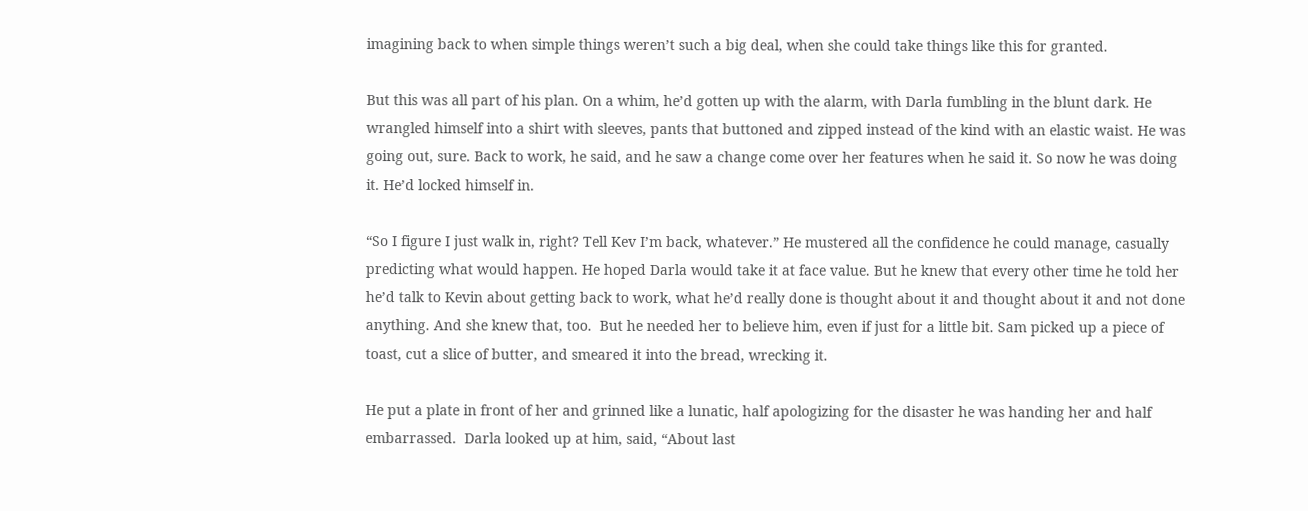imagining back to when simple things weren’t such a big deal, when she could take things like this for granted.

But this was all part of his plan. On a whim, he’d gotten up with the alarm, with Darla fumbling in the blunt dark. He wrangled himself into a shirt with sleeves, pants that buttoned and zipped instead of the kind with an elastic waist. He was going out, sure. Back to work, he said, and he saw a change come over her features when he said it. So now he was doing it. He’d locked himself in.

“So I figure I just walk in, right? Tell Kev I’m back, whatever.” He mustered all the confidence he could manage, casually predicting what would happen. He hoped Darla would take it at face value. But he knew that every other time he told her he’d talk to Kevin about getting back to work, what he’d really done is thought about it and thought about it and not done anything. And she knew that, too.  But he needed her to believe him, even if just for a little bit. Sam picked up a piece of toast, cut a slice of butter, and smeared it into the bread, wrecking it.

He put a plate in front of her and grinned like a lunatic, half apologizing for the disaster he was handing her and half embarrassed.  Darla looked up at him, said, “About last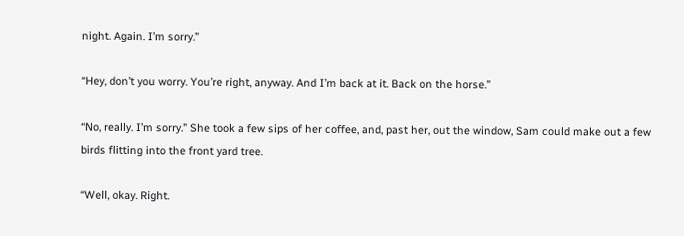night. Again. I’m sorry.”

“Hey, don’t you worry. You’re right, anyway. And I’m back at it. Back on the horse.”

“No, really. I’m sorry.” She took a few sips of her coffee, and, past her, out the window, Sam could make out a few birds flitting into the front yard tree.

“Well, okay. Right.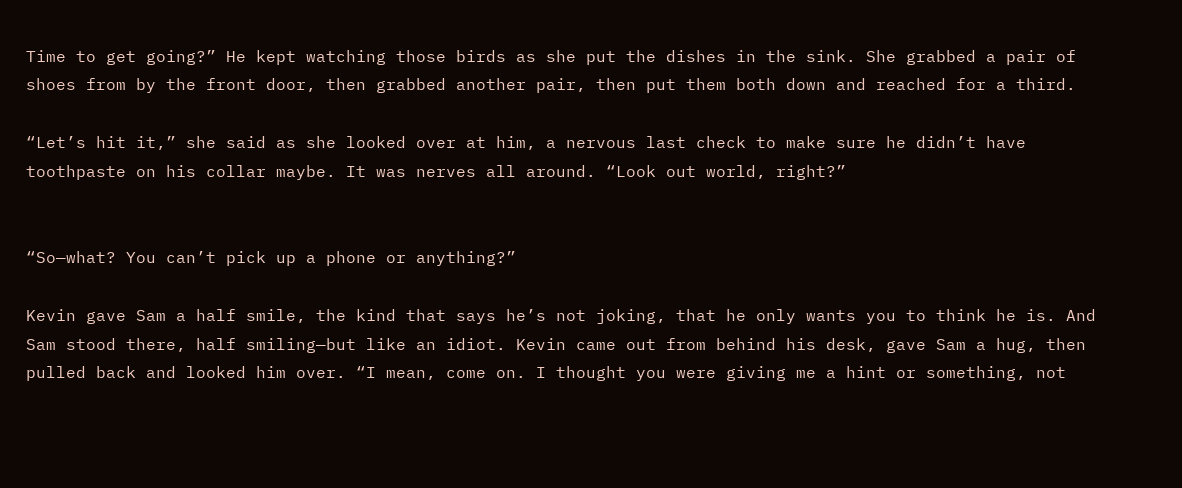Time to get going?” He kept watching those birds as she put the dishes in the sink. She grabbed a pair of shoes from by the front door, then grabbed another pair, then put them both down and reached for a third.

“Let’s hit it,” she said as she looked over at him, a nervous last check to make sure he didn’t have toothpaste on his collar maybe. It was nerves all around. “Look out world, right?”


“So—what? You can’t pick up a phone or anything?”

Kevin gave Sam a half smile, the kind that says he’s not joking, that he only wants you to think he is. And Sam stood there, half smiling—but like an idiot. Kevin came out from behind his desk, gave Sam a hug, then pulled back and looked him over. “I mean, come on. I thought you were giving me a hint or something, not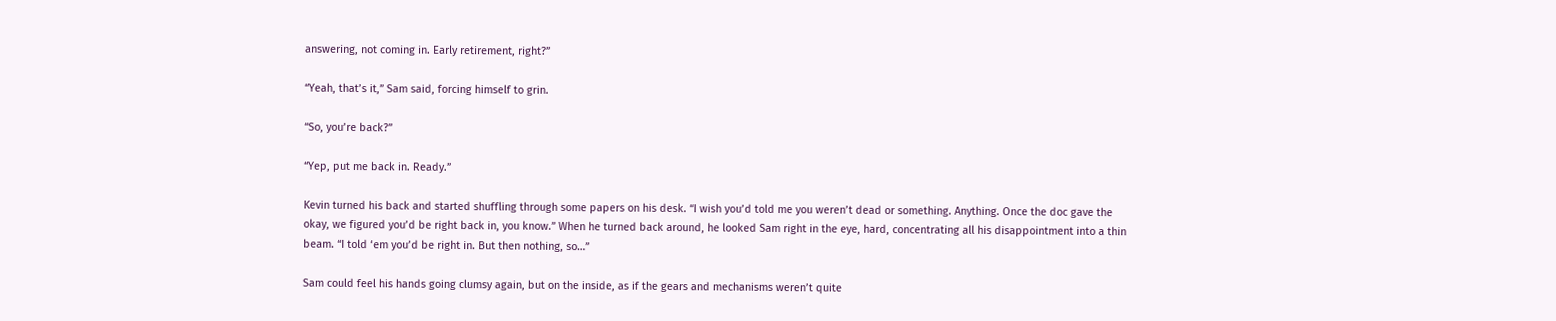answering, not coming in. Early retirement, right?”

“Yeah, that’s it,” Sam said, forcing himself to grin.

“So, you’re back?”

“Yep, put me back in. Ready.”

Kevin turned his back and started shuffling through some papers on his desk. “I wish you’d told me you weren’t dead or something. Anything. Once the doc gave the okay, we figured you’d be right back in, you know.” When he turned back around, he looked Sam right in the eye, hard, concentrating all his disappointment into a thin beam. “I told ‘em you’d be right in. But then nothing, so…”

Sam could feel his hands going clumsy again, but on the inside, as if the gears and mechanisms weren’t quite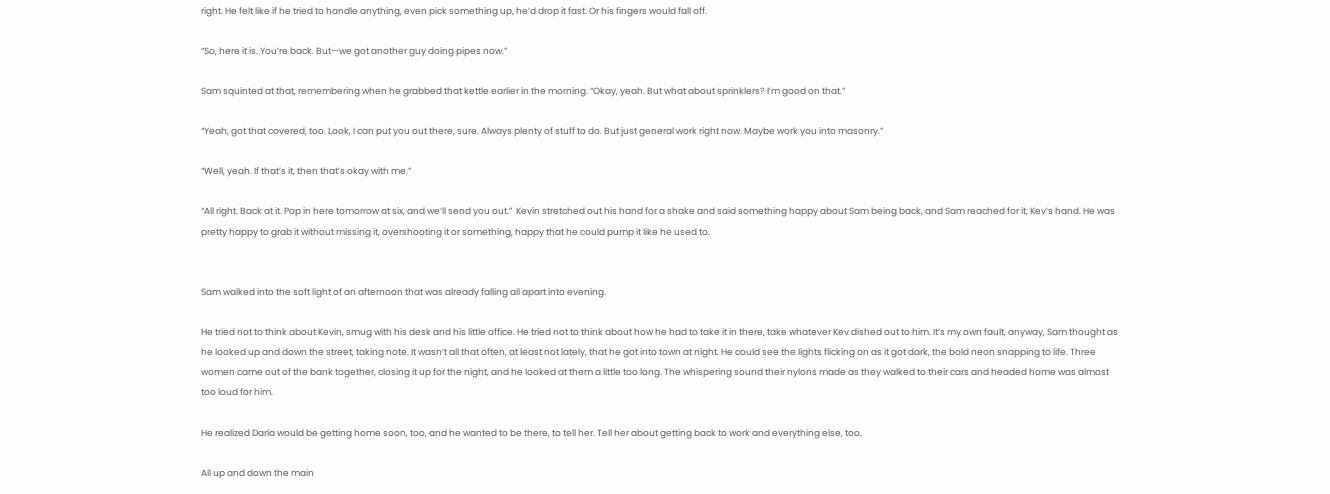right. He felt like if he tried to handle anything, even pick something up, he’d drop it fast. Or his fingers would fall off.

“So, here it is. You’re back. But—we got another guy doing pipes now.”

Sam squinted at that, remembering when he grabbed that kettle earlier in the morning. “Okay, yeah. But what about sprinklers? I’m good on that.”

“Yeah, got that covered, too. Look, I can put you out there, sure. Always plenty of stuff to do. But just general work right now. Maybe work you into masonry.”

“Well, yeah. If that’s it, then that’s okay with me.”

“All right. Back at it. Pop in here tomorrow at six, and we’ll send you out.”  Kevin stretched out his hand for a shake and said something happy about Sam being back, and Sam reached for it, Kev’s hand. He was pretty happy to grab it without missing it, overshooting it or something, happy that he could pump it like he used to.


Sam walked into the soft light of an afternoon that was already falling all apart into evening.

He tried not to think about Kevin, smug with his desk and his little office. He tried not to think about how he had to take it in there, take whatever Kev dished out to him. It’s my own fault, anyway, Sam thought as he looked up and down the street, taking note. It wasn’t all that often, at least not lately, that he got into town at night. He could see the lights flicking on as it got dark, the bold neon snapping to life. Three women came out of the bank together, closing it up for the night, and he looked at them a little too long. The whispering sound their nylons made as they walked to their cars and headed home was almost too loud for him.

He realized Darla would be getting home soon, too, and he wanted to be there, to tell her. Tell her about getting back to work and everything else, too.

All up and down the main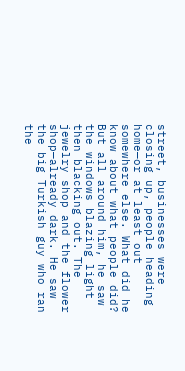street, businesses were closing up, people heading home—or at least out somewhere else. What did he know about what people did?  But all around him, he saw the windows blazing light then blacking out. The jewelry shop and the flower shop—already dark. He saw the big Turkish guy who ran the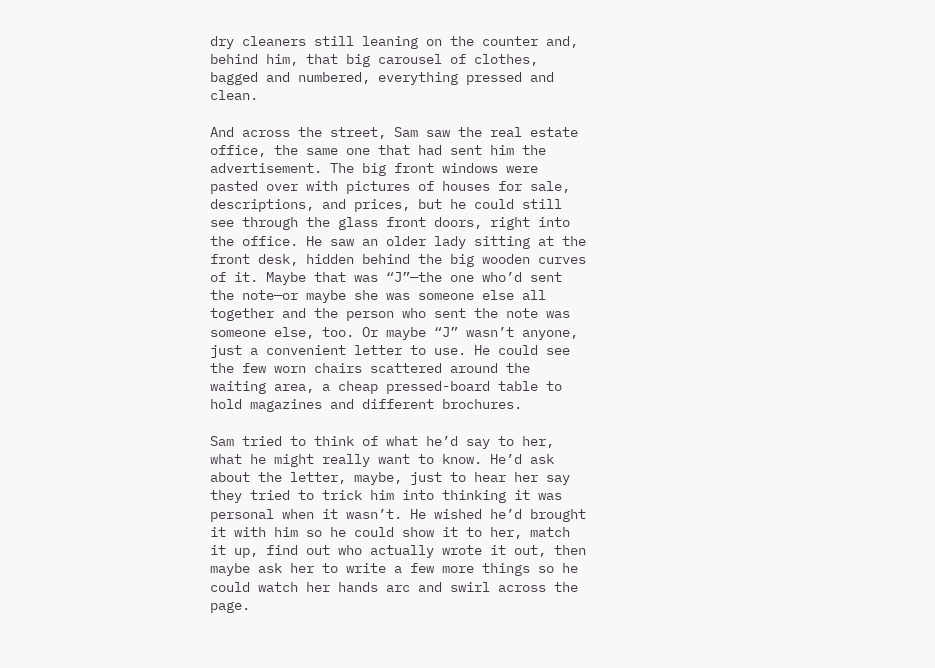dry cleaners still leaning on the counter and, behind him, that big carousel of clothes, bagged and numbered, everything pressed and clean.

And across the street, Sam saw the real estate office, the same one that had sent him the advertisement. The big front windows were pasted over with pictures of houses for sale, descriptions, and prices, but he could still see through the glass front doors, right into the office. He saw an older lady sitting at the front desk, hidden behind the big wooden curves of it. Maybe that was “J”—the one who’d sent the note—or maybe she was someone else all together and the person who sent the note was someone else, too. Or maybe “J” wasn’t anyone, just a convenient letter to use. He could see the few worn chairs scattered around the waiting area, a cheap pressed-board table to hold magazines and different brochures.

Sam tried to think of what he’d say to her, what he might really want to know. He’d ask about the letter, maybe, just to hear her say they tried to trick him into thinking it was personal when it wasn’t. He wished he’d brought it with him so he could show it to her, match it up, find out who actually wrote it out, then maybe ask her to write a few more things so he could watch her hands arc and swirl across the page.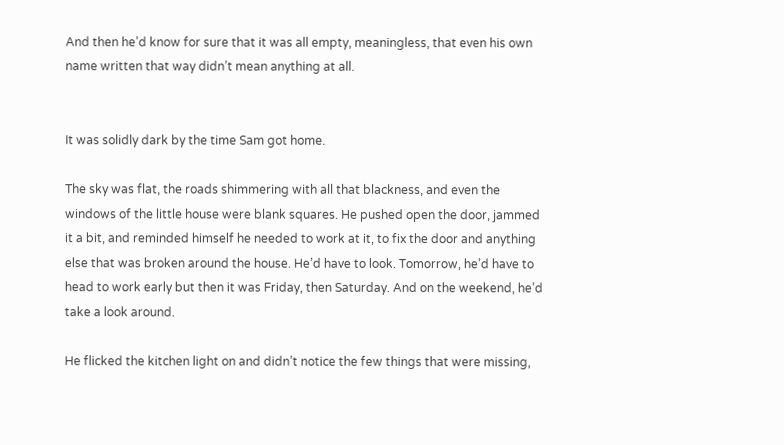And then he’d know for sure that it was all empty, meaningless, that even his own name written that way didn’t mean anything at all.


It was solidly dark by the time Sam got home.

The sky was flat, the roads shimmering with all that blackness, and even the windows of the little house were blank squares. He pushed open the door, jammed it a bit, and reminded himself he needed to work at it, to fix the door and anything else that was broken around the house. He’d have to look. Tomorrow, he’d have to head to work early but then it was Friday, then Saturday. And on the weekend, he’d take a look around.

He flicked the kitchen light on and didn’t notice the few things that were missing,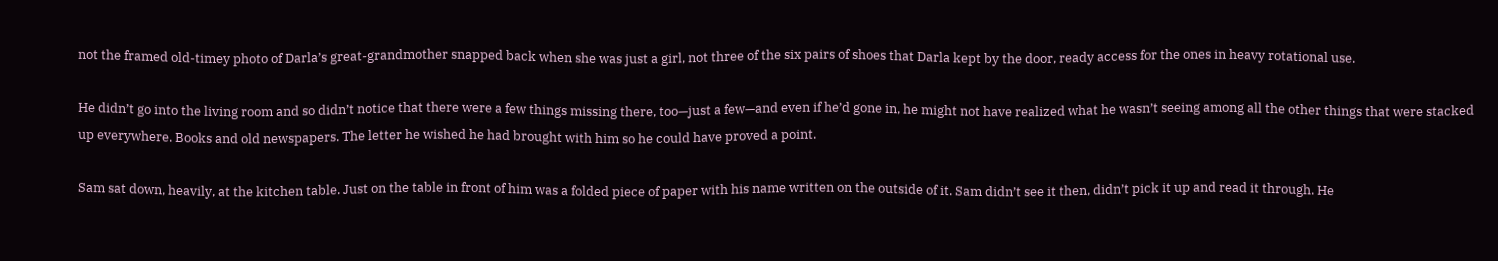not the framed old-timey photo of Darla’s great-grandmother snapped back when she was just a girl, not three of the six pairs of shoes that Darla kept by the door, ready access for the ones in heavy rotational use.

He didn’t go into the living room and so didn’t notice that there were a few things missing there, too—just a few—and even if he’d gone in, he might not have realized what he wasn’t seeing among all the other things that were stacked up everywhere. Books and old newspapers. The letter he wished he had brought with him so he could have proved a point.

Sam sat down, heavily, at the kitchen table. Just on the table in front of him was a folded piece of paper with his name written on the outside of it. Sam didn’t see it then, didn’t pick it up and read it through. He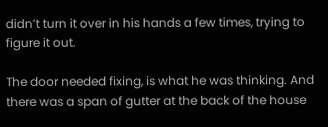didn’t turn it over in his hands a few times, trying to figure it out.

The door needed fixing, is what he was thinking. And there was a span of gutter at the back of the house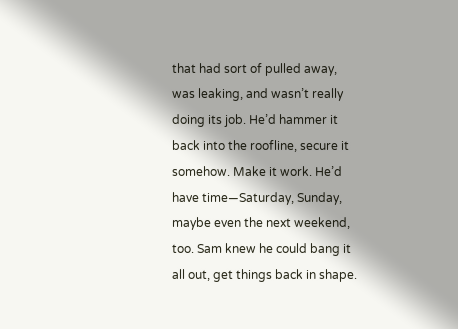that had sort of pulled away, was leaking, and wasn’t really doing its job. He’d hammer it back into the roofline, secure it somehow. Make it work. He’d have time—Saturday, Sunday, maybe even the next weekend, too. Sam knew he could bang it all out, get things back in shape.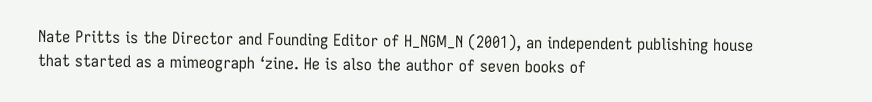Nate Pritts is the Director and Founding Editor of H_NGM_N (2001), an independent publishing house that started as a mimeograph ‘zine. He is also the author of seven books of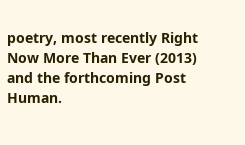poetry, most recently Right Now More Than Ever (2013) and the forthcoming Post Human.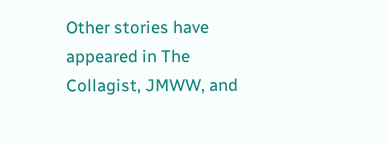Other stories have appeared in The Collagist, JMWW, and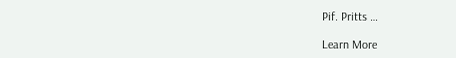Pif. Pritts …

Learn More